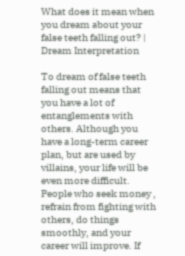What does it mean when you dream about your false teeth falling out? | Dream Interpretation

To dream of false teeth falling out means that you have a lot of entanglements with others. Although you have a long-term career plan, but are used by villains, your life will be even more difficult. People who seek money , refrain from fighting with others, do things smoothly, and your career will improve. If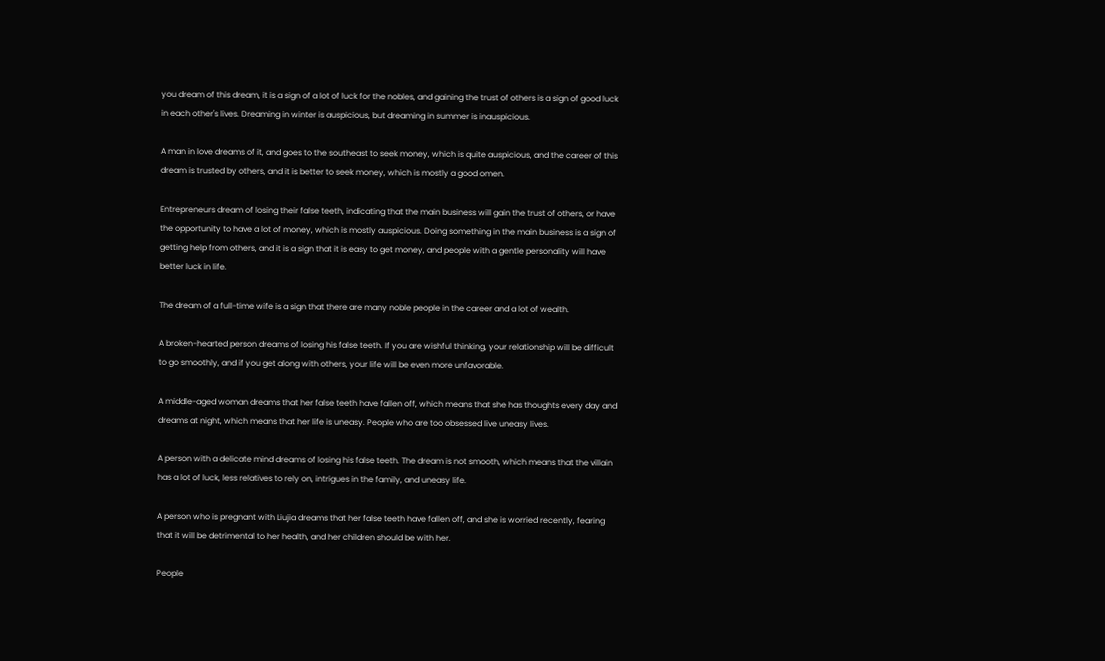you dream of this dream, it is a sign of a lot of luck for the nobles, and gaining the trust of others is a sign of good luck in each other's lives. Dreaming in winter is auspicious, but dreaming in summer is inauspicious.

A man in love dreams of it, and goes to the southeast to seek money, which is quite auspicious, and the career of this dream is trusted by others, and it is better to seek money, which is mostly a good omen.

Entrepreneurs dream of losing their false teeth, indicating that the main business will gain the trust of others, or have the opportunity to have a lot of money, which is mostly auspicious. Doing something in the main business is a sign of getting help from others, and it is a sign that it is easy to get money, and people with a gentle personality will have better luck in life.

The dream of a full-time wife is a sign that there are many noble people in the career and a lot of wealth.

A broken-hearted person dreams of losing his false teeth. If you are wishful thinking, your relationship will be difficult to go smoothly, and if you get along with others, your life will be even more unfavorable.

A middle-aged woman dreams that her false teeth have fallen off, which means that she has thoughts every day and dreams at night, which means that her life is uneasy. People who are too obsessed live uneasy lives.

A person with a delicate mind dreams of losing his false teeth. The dream is not smooth, which means that the villain has a lot of luck, less relatives to rely on, intrigues in the family, and uneasy life.

A person who is pregnant with Liujia dreams that her false teeth have fallen off, and she is worried recently, fearing that it will be detrimental to her health, and her children should be with her.

People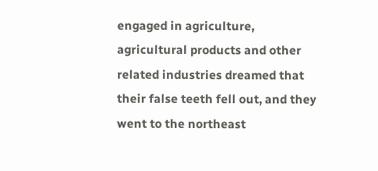engaged in agriculture, agricultural products and other related industries dreamed that their false teeth fell out, and they went to the northeast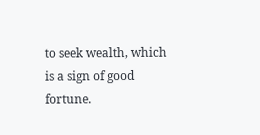to seek wealth, which is a sign of good fortune.